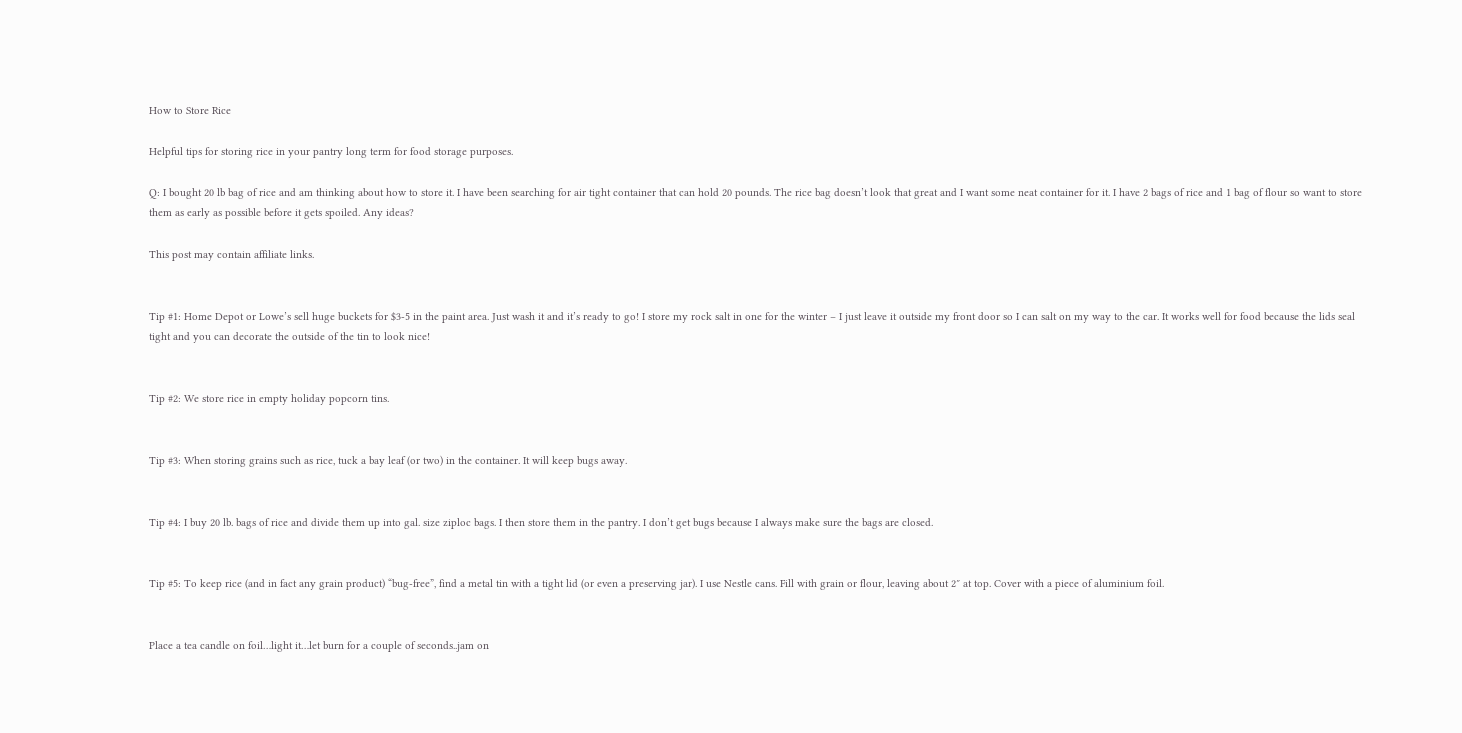How to Store Rice

Helpful tips for storing rice in your pantry long term for food storage purposes.

Q: I bought 20 lb bag of rice and am thinking about how to store it. I have been searching for air tight container that can hold 20 pounds. The rice bag doesn’t look that great and I want some neat container for it. I have 2 bags of rice and 1 bag of flour so want to store them as early as possible before it gets spoiled. Any ideas?

This post may contain affiliate links.


Tip #1: Home Depot or Lowe’s sell huge buckets for $3-5 in the paint area. Just wash it and it’s ready to go! I store my rock salt in one for the winter – I just leave it outside my front door so I can salt on my way to the car. It works well for food because the lids seal tight and you can decorate the outside of the tin to look nice!


Tip #2: We store rice in empty holiday popcorn tins.


Tip #3: When storing grains such as rice, tuck a bay leaf (or two) in the container. It will keep bugs away.


Tip #4: I buy 20 lb. bags of rice and divide them up into gal. size ziploc bags. I then store them in the pantry. I don’t get bugs because I always make sure the bags are closed.


Tip #5: To keep rice (and in fact any grain product) “bug-free”, find a metal tin with a tight lid (or even a preserving jar). I use Nestle cans. Fill with grain or flour, leaving about 2″ at top. Cover with a piece of aluminium foil.


Place a tea candle on foil…light it…let burn for a couple of seconds..jam on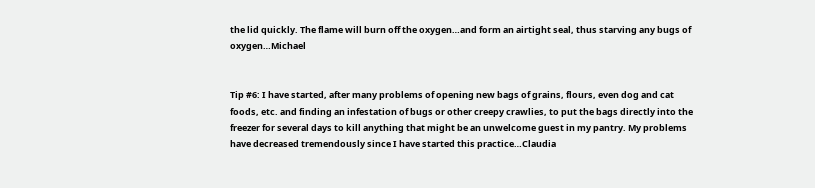the lid quickly. The flame will burn off the oxygen…and form an airtight seal, thus starving any bugs of oxygen…Michael


Tip #6: I have started, after many problems of opening new bags of grains, flours, even dog and cat foods, etc. and finding an infestation of bugs or other creepy crawlies, to put the bags directly into the freezer for several days to kill anything that might be an unwelcome guest in my pantry. My problems have decreased tremendously since I have started this practice…Claudia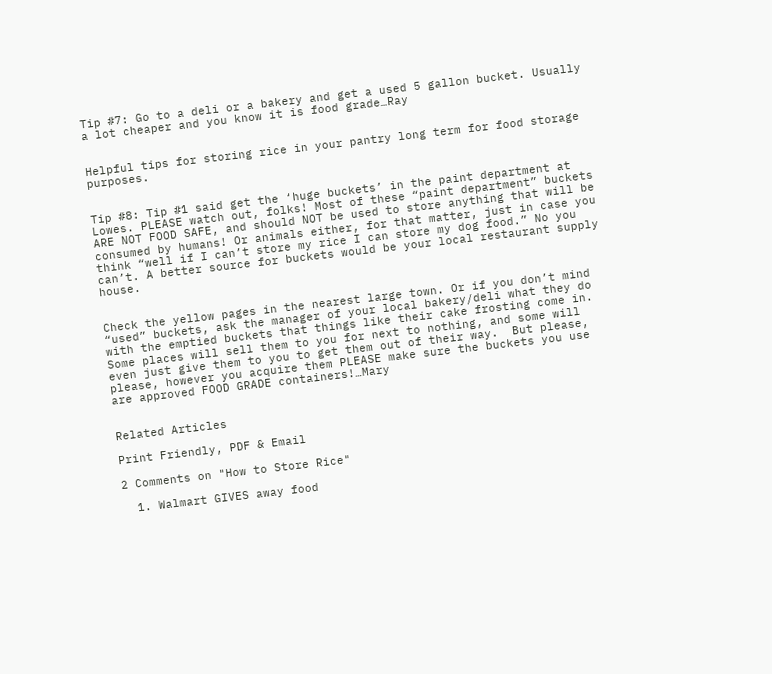Tip #7: Go to a deli or a bakery and get a used 5 gallon bucket. Usually a lot cheaper and you know it is food grade…Ray


Helpful tips for storing rice in your pantry long term for food storage purposes.


Tip #8: Tip #1 said get the ‘huge buckets’ in the paint department at Lowes. PLEASE watch out, folks! Most of these “paint department” buckets ARE NOT FOOD SAFE, and should NOT be used to store anything that will be consumed by humans! Or animals either, for that matter, just in case you think “well if I can’t store my rice I can store my dog food.” No you can’t. A better source for buckets would be your local restaurant supply house.


Check the yellow pages in the nearest large town. Or if you don’t mind “used” buckets, ask the manager of your local bakery/deli what they do with the emptied buckets that things like their cake frosting come in. Some places will sell them to you for next to nothing, and some will even just give them to you to get them out of their way.  But please, please, however you acquire them PLEASE make sure the buckets you use are approved FOOD GRADE containers!…Mary


Related Articles

Print Friendly, PDF & Email

2 Comments on "How to Store Rice"

  1. Walmart GIVES away food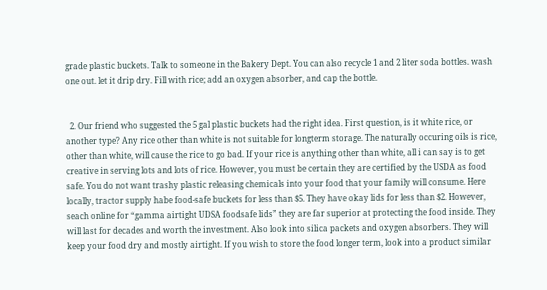grade plastic buckets. Talk to someone in the Bakery Dept. You can also recycle 1 and 2 liter soda bottles. wash one out. let it drip dry. Fill with rice; add an oxygen absorber, and cap the bottle.


  2. Our friend who suggested the 5 gal plastic buckets had the right idea. First question, is it white rice, or another type? Any rice other than white is not suitable for longterm storage. The naturally occuring oils is rice, other than white, will cause the rice to go bad. If your rice is anything other than white, all i can say is to get creative in serving lots and lots of rice. However, you must be certain they are certified by the USDA as food safe. You do not want trashy plastic releasing chemicals into your food that your family will consume. Here locally, tractor supply habe food-safe buckets for less than $5. They have okay lids for less than $2. However, seach online for “gamma airtight UDSA foodsafe lids” they are far superior at protecting the food inside. They will last for decades and worth the investment. Also look into silica packets and oxygen absorbers. They will keep your food dry and mostly airtight. If you wish to store the food longer term, look into a product similar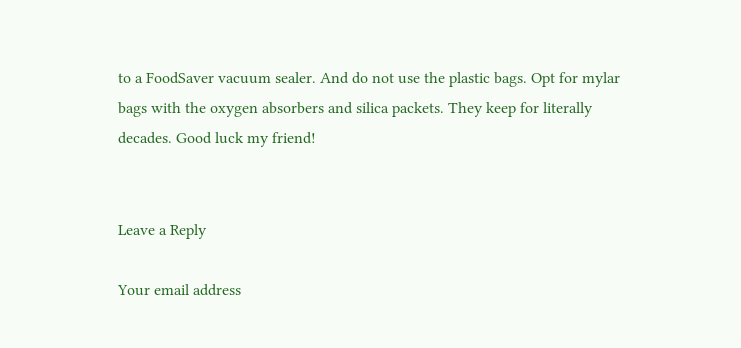to a FoodSaver vacuum sealer. And do not use the plastic bags. Opt for mylar bags with the oxygen absorbers and silica packets. They keep for literally decades. Good luck my friend!


Leave a Reply

Your email address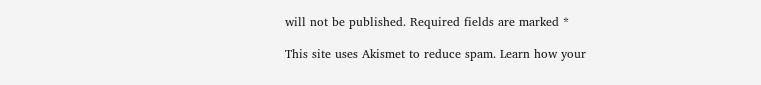will not be published. Required fields are marked *

This site uses Akismet to reduce spam. Learn how your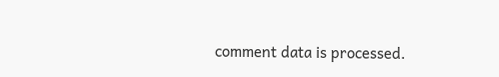comment data is processed.